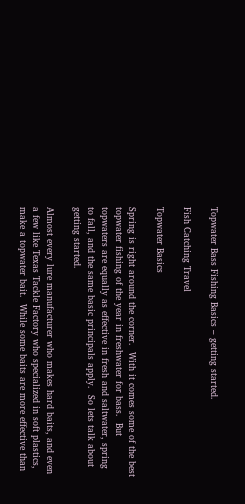Topwater Bass Fishing Basics – getting started.

Fish Catching Travel

Topwater Basics

Spring is right around the corner.  With it comes some of the best topwater fishing of the year in freshwater for bass.  But topwaters are equally as effective in fresh and saltwater, spring to fall, and the same basic principals apply.  So lets talk about getting started.

Almost every lure manufacturer who makes hard baits, and even a few like Texas Tackle Factory who specialized in soft plastics, make a topwater bait.  While some baits are more effective than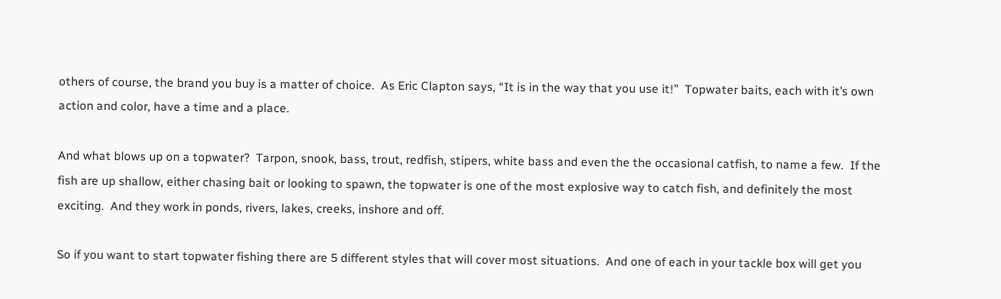others of course, the brand you buy is a matter of choice.  As Eric Clapton says, “It is in the way that you use it!”  Topwater baits, each with it’s own action and color, have a time and a place.

And what blows up on a topwater?  Tarpon, snook, bass, trout, redfish, stipers, white bass and even the the occasional catfish, to name a few.  If the fish are up shallow, either chasing bait or looking to spawn, the topwater is one of the most explosive way to catch fish, and definitely the most exciting.  And they work in ponds, rivers, lakes, creeks, inshore and off.

So if you want to start topwater fishing there are 5 different styles that will cover most situations.  And one of each in your tackle box will get you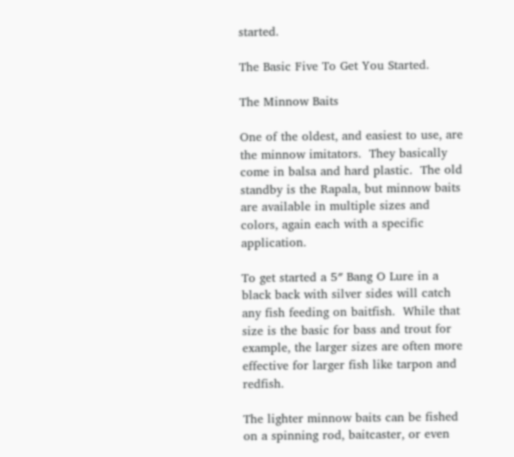started.

The Basic Five To Get You Started.

The Minnow Baits

One of the oldest, and easiest to use, are the minnow imitators.  They basically come in balsa and hard plastic.  The old standby is the Rapala, but minnow baits are available in multiple sizes and colors, again each with a specific application.

To get started a 5″ Bang O Lure in a black back with silver sides will catch any fish feeding on baitfish.  While that size is the basic for bass and trout for example, the larger sizes are often more effective for larger fish like tarpon and redfish.

The lighter minnow baits can be fished on a spinning rod, baitcaster, or even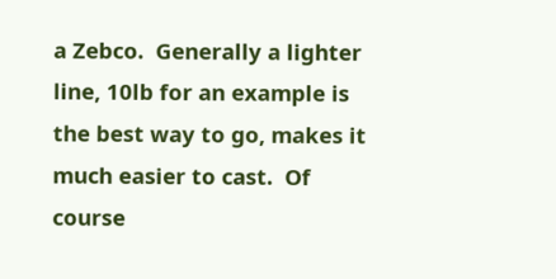a Zebco.  Generally a lighter line, 10lb for an example is the best way to go, makes it much easier to cast.  Of course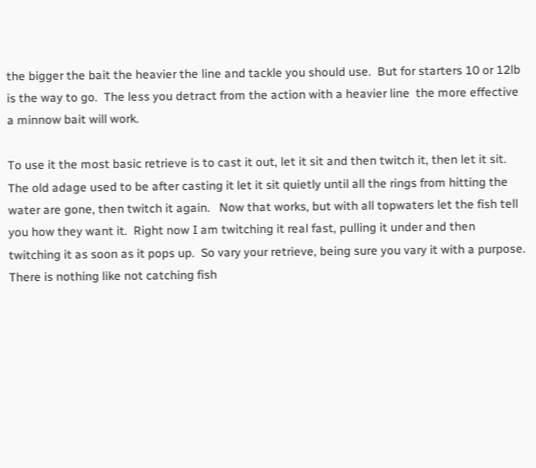the bigger the bait the heavier the line and tackle you should use.  But for starters 10 or 12lb is the way to go.  The less you detract from the action with a heavier line  the more effective a minnow bait will work.

To use it the most basic retrieve is to cast it out, let it sit and then twitch it, then let it sit.  The old adage used to be after casting it let it sit quietly until all the rings from hitting the water are gone, then twitch it again.   Now that works, but with all topwaters let the fish tell you how they want it.  Right now I am twitching it real fast, pulling it under and then twitching it as soon as it pops up.  So vary your retrieve, being sure you vary it with a purpose.  There is nothing like not catching fish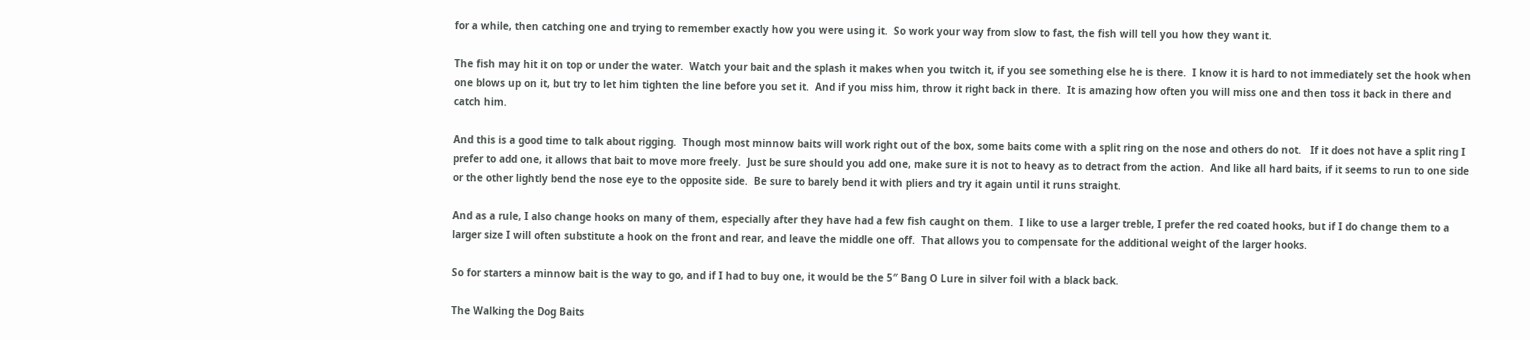for a while, then catching one and trying to remember exactly how you were using it.  So work your way from slow to fast, the fish will tell you how they want it.

The fish may hit it on top or under the water.  Watch your bait and the splash it makes when you twitch it, if you see something else he is there.  I know it is hard to not immediately set the hook when one blows up on it, but try to let him tighten the line before you set it.  And if you miss him, throw it right back in there.  It is amazing how often you will miss one and then toss it back in there and catch him.

And this is a good time to talk about rigging.  Though most minnow baits will work right out of the box, some baits come with a split ring on the nose and others do not.   If it does not have a split ring I prefer to add one, it allows that bait to move more freely.  Just be sure should you add one, make sure it is not to heavy as to detract from the action.  And like all hard baits, if it seems to run to one side or the other lightly bend the nose eye to the opposite side.  Be sure to barely bend it with pliers and try it again until it runs straight.

And as a rule, I also change hooks on many of them, especially after they have had a few fish caught on them.  I like to use a larger treble, I prefer the red coated hooks, but if I do change them to a larger size I will often substitute a hook on the front and rear, and leave the middle one off.  That allows you to compensate for the additional weight of the larger hooks.

So for starters a minnow bait is the way to go, and if I had to buy one, it would be the 5″ Bang O Lure in silver foil with a black back.

The Walking the Dog Baits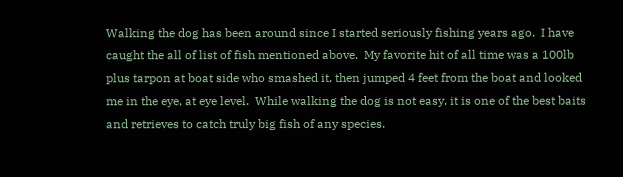Walking the dog has been around since I started seriously fishing years ago.  I have caught the all of list of fish mentioned above.  My favorite hit of all time was a 100lb plus tarpon at boat side who smashed it, then jumped 4 feet from the boat and looked me in the eye, at eye level.  While walking the dog is not easy, it is one of the best baits and retrieves to catch truly big fish of any species.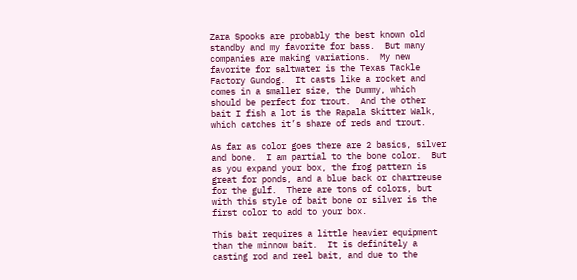Zara Spooks are probably the best known old standby and my favorite for bass.  But many companies are making variations.  My new favorite for saltwater is the Texas Tackle Factory Gundog.  It casts like a rocket and comes in a smaller size, the Dummy, which should be perfect for trout.  And the other bait I fish a lot is the Rapala Skitter Walk, which catches it’s share of reds and trout.

As far as color goes there are 2 basics, silver and bone.  I am partial to the bone color.  But as you expand your box, the frog pattern is great for ponds, and a blue back or chartreuse for the gulf.  There are tons of colors, but with this style of bait bone or silver is the first color to add to your box.

This bait requires a little heavier equipment than the minnow bait.  It is definitely a casting rod and reel bait, and due to the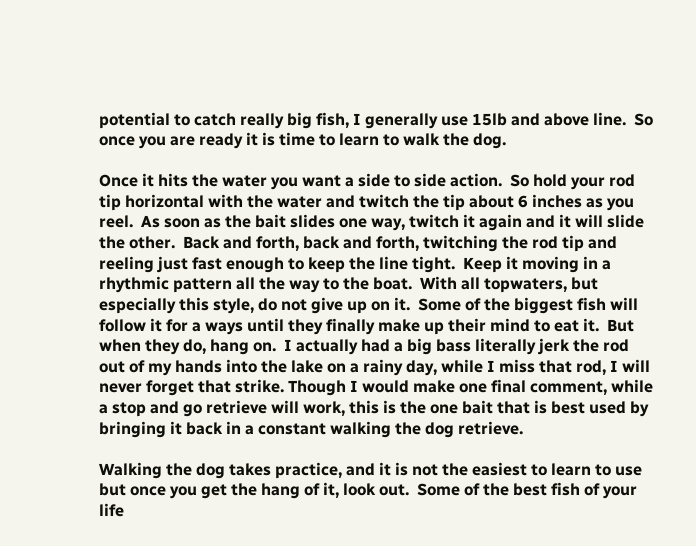potential to catch really big fish, I generally use 15lb and above line.  So once you are ready it is time to learn to walk the dog.

Once it hits the water you want a side to side action.  So hold your rod tip horizontal with the water and twitch the tip about 6 inches as you reel.  As soon as the bait slides one way, twitch it again and it will slide the other.  Back and forth, back and forth, twitching the rod tip and reeling just fast enough to keep the line tight.  Keep it moving in a rhythmic pattern all the way to the boat.  With all topwaters, but especially this style, do not give up on it.  Some of the biggest fish will follow it for a ways until they finally make up their mind to eat it.  But when they do, hang on.  I actually had a big bass literally jerk the rod out of my hands into the lake on a rainy day, while I miss that rod, I will never forget that strike. Though I would make one final comment, while a stop and go retrieve will work, this is the one bait that is best used by bringing it back in a constant walking the dog retrieve.

Walking the dog takes practice, and it is not the easiest to learn to use but once you get the hang of it, look out.  Some of the best fish of your life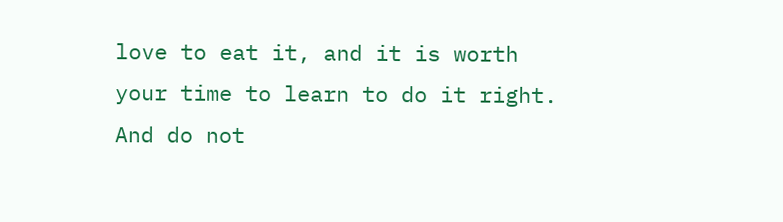love to eat it, and it is worth your time to learn to do it right.  And do not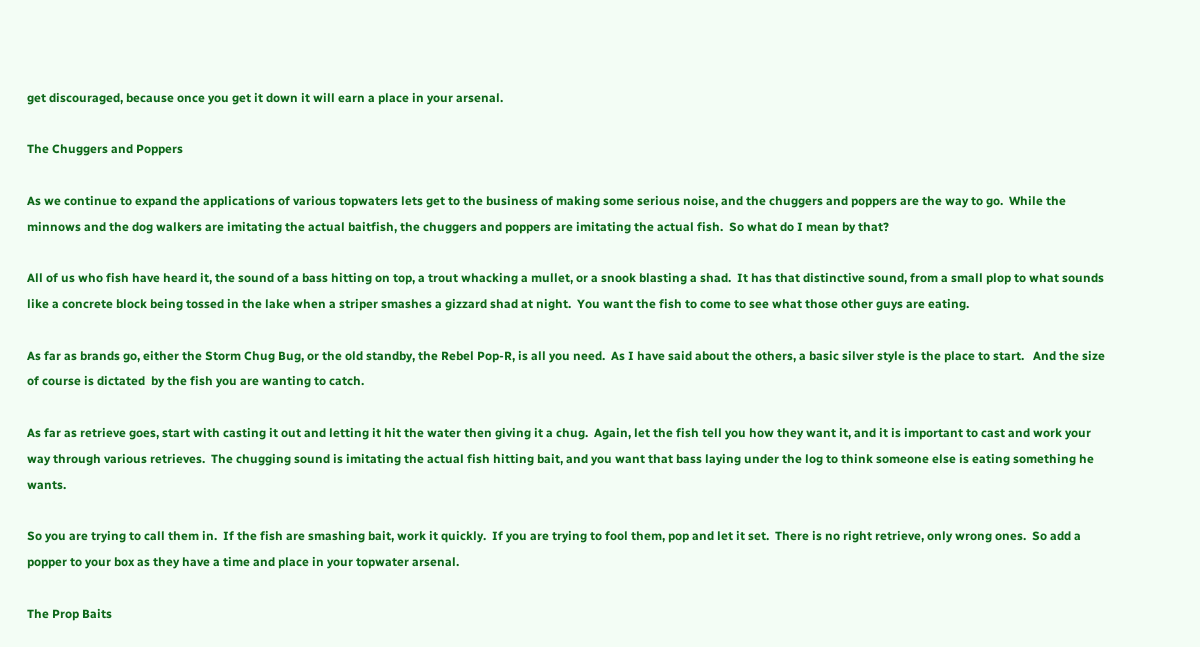get discouraged, because once you get it down it will earn a place in your arsenal.

The Chuggers and Poppers

As we continue to expand the applications of various topwaters lets get to the business of making some serious noise, and the chuggers and poppers are the way to go.  While the minnows and the dog walkers are imitating the actual baitfish, the chuggers and poppers are imitating the actual fish.  So what do I mean by that?

All of us who fish have heard it, the sound of a bass hitting on top, a trout whacking a mullet, or a snook blasting a shad.  It has that distinctive sound, from a small plop to what sounds like a concrete block being tossed in the lake when a striper smashes a gizzard shad at night.  You want the fish to come to see what those other guys are eating.

As far as brands go, either the Storm Chug Bug, or the old standby, the Rebel Pop-R, is all you need.  As I have said about the others, a basic silver style is the place to start.   And the size of course is dictated  by the fish you are wanting to catch.

As far as retrieve goes, start with casting it out and letting it hit the water then giving it a chug.  Again, let the fish tell you how they want it, and it is important to cast and work your way through various retrieves.  The chugging sound is imitating the actual fish hitting bait, and you want that bass laying under the log to think someone else is eating something he wants.

So you are trying to call them in.  If the fish are smashing bait, work it quickly.  If you are trying to fool them, pop and let it set.  There is no right retrieve, only wrong ones.  So add a popper to your box as they have a time and place in your topwater arsenal.

The Prop Baits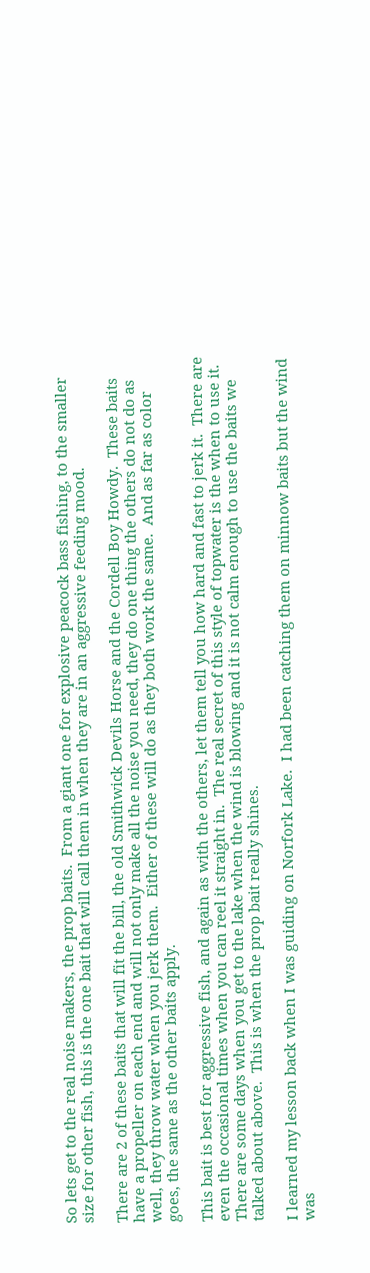So lets get to the real noise makers, the prop baits.  From a giant one for explosive peacock bass fishing, to the smaller size for other fish, this is the one bait that will call them in when they are in an aggressive feeding mood.

There are 2 of these baits that will fit the bill, the old Smithwick Devils Horse and the Cordell Boy Howdy.  These baits have a propeller on each end and will not only make all the noise you need, they do one thing the others do not do as well, they throw water when you jerk them.  Either of these will do as they both work the same.  And as far as color goes, the same as the other baits apply.

This bait is best for aggressive fish, and again as with the others, let them tell you how hard and fast to jerk it.  There are even the occasional times when you can reel it straight in.  The real secret of this style of topwater is the when to use it.  There are some days when you get to the lake when the wind is blowing and it is not calm enough to use the baits we talked about above.  This is when the prop bait really shines.

I learned my lesson back when I was guiding on Norfork Lake.  I had been catching them on minnow baits but the wind was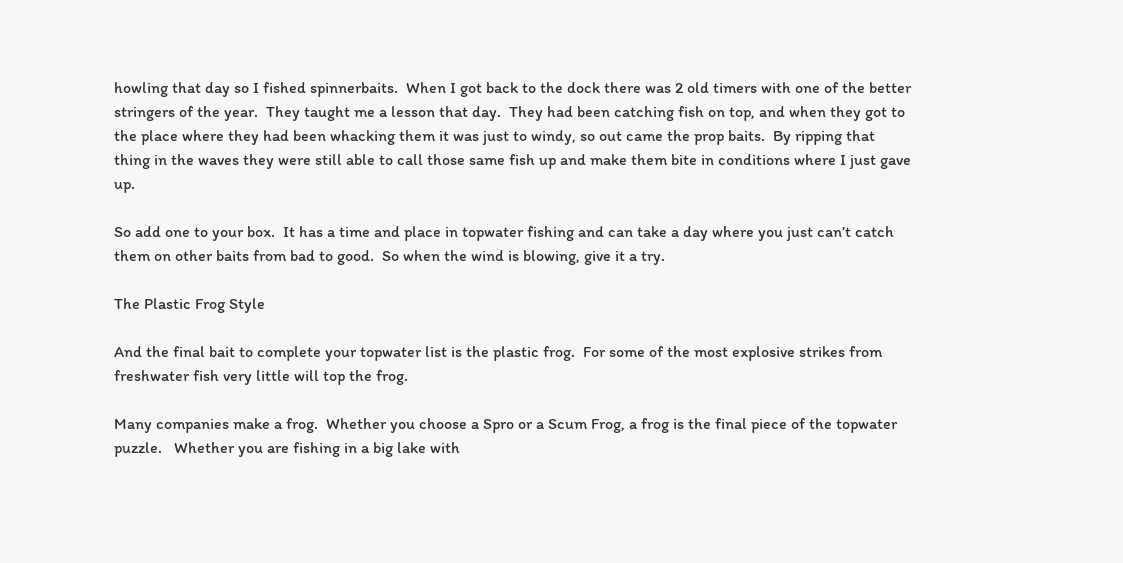howling that day so I fished spinnerbaits.  When I got back to the dock there was 2 old timers with one of the better stringers of the year.  They taught me a lesson that day.  They had been catching fish on top, and when they got to the place where they had been whacking them it was just to windy, so out came the prop baits.  By ripping that thing in the waves they were still able to call those same fish up and make them bite in conditions where I just gave up.

So add one to your box.  It has a time and place in topwater fishing and can take a day where you just can’t catch them on other baits from bad to good.  So when the wind is blowing, give it a try.

The Plastic Frog Style

And the final bait to complete your topwater list is the plastic frog.  For some of the most explosive strikes from freshwater fish very little will top the frog.

Many companies make a frog.  Whether you choose a Spro or a Scum Frog, a frog is the final piece of the topwater puzzle.   Whether you are fishing in a big lake with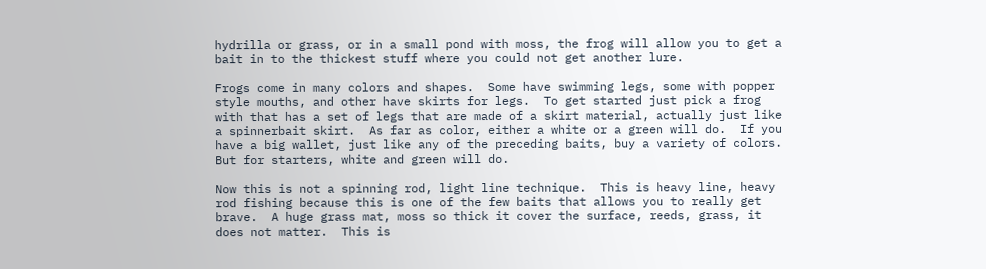hydrilla or grass, or in a small pond with moss, the frog will allow you to get a bait in to the thickest stuff where you could not get another lure.

Frogs come in many colors and shapes.  Some have swimming legs, some with popper style mouths, and other have skirts for legs.  To get started just pick a frog with that has a set of legs that are made of a skirt material, actually just like a spinnerbait skirt.  As far as color, either a white or a green will do.  If you have a big wallet, just like any of the preceding baits, buy a variety of colors.  But for starters, white and green will do.

Now this is not a spinning rod, light line technique.  This is heavy line, heavy rod fishing because this is one of the few baits that allows you to really get brave.  A huge grass mat, moss so thick it cover the surface, reeds, grass, it does not matter.  This is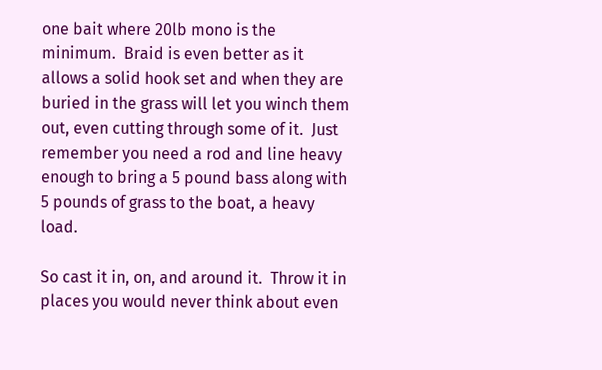one bait where 20lb mono is the minimum.  Braid is even better as it allows a solid hook set and when they are buried in the grass will let you winch them out, even cutting through some of it.  Just remember you need a rod and line heavy enough to bring a 5 pound bass along with 5 pounds of grass to the boat, a heavy load.

So cast it in, on, and around it.  Throw it in places you would never think about even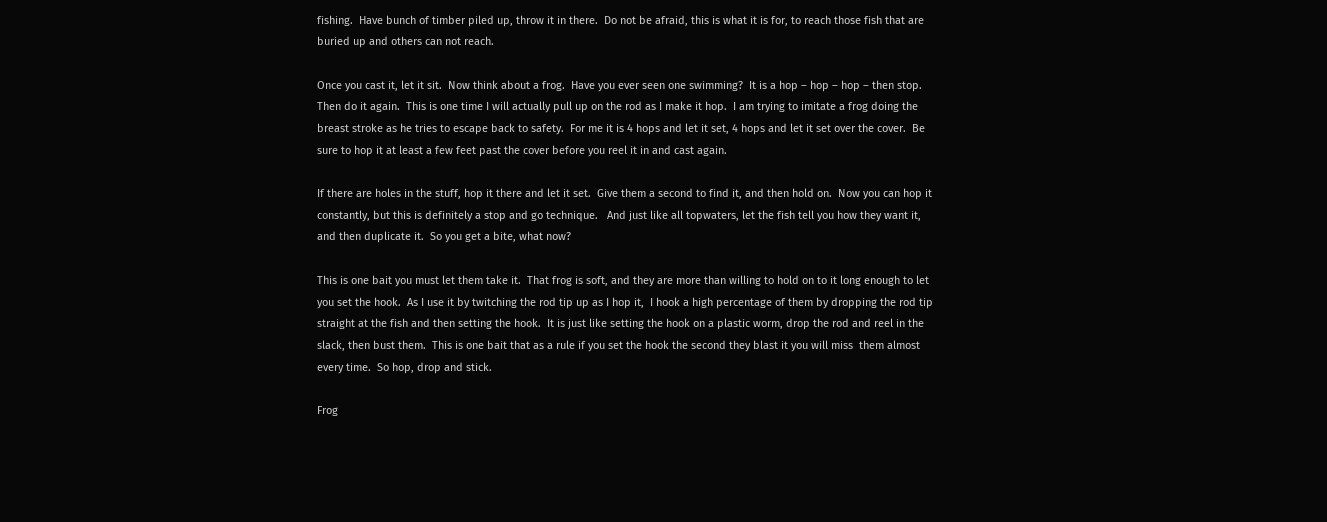fishing.  Have bunch of timber piled up, throw it in there.  Do not be afraid, this is what it is for, to reach those fish that are buried up and others can not reach.

Once you cast it, let it sit.  Now think about a frog.  Have you ever seen one swimming?  It is a hop – hop – hop – then stop.  Then do it again.  This is one time I will actually pull up on the rod as I make it hop.  I am trying to imitate a frog doing the breast stroke as he tries to escape back to safety.  For me it is 4 hops and let it set, 4 hops and let it set over the cover.  Be sure to hop it at least a few feet past the cover before you reel it in and cast again.

If there are holes in the stuff, hop it there and let it set.  Give them a second to find it, and then hold on.  Now you can hop it constantly, but this is definitely a stop and go technique.   And just like all topwaters, let the fish tell you how they want it, and then duplicate it.  So you get a bite, what now?

This is one bait you must let them take it.  That frog is soft, and they are more than willing to hold on to it long enough to let you set the hook.  As I use it by twitching the rod tip up as I hop it,  I hook a high percentage of them by dropping the rod tip straight at the fish and then setting the hook.  It is just like setting the hook on a plastic worm, drop the rod and reel in the slack, then bust them.  This is one bait that as a rule if you set the hook the second they blast it you will miss  them almost every time.  So hop, drop and stick.

Frog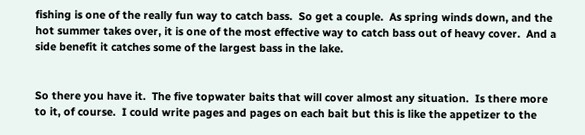fishing is one of the really fun way to catch bass.  So get a couple.  As spring winds down, and the hot summer takes over, it is one of the most effective way to catch bass out of heavy cover.  And a side benefit it catches some of the largest bass in the lake.


So there you have it.  The five topwater baits that will cover almost any situation.  Is there more to it, of course.  I could write pages and pages on each bait but this is like the appetizer to the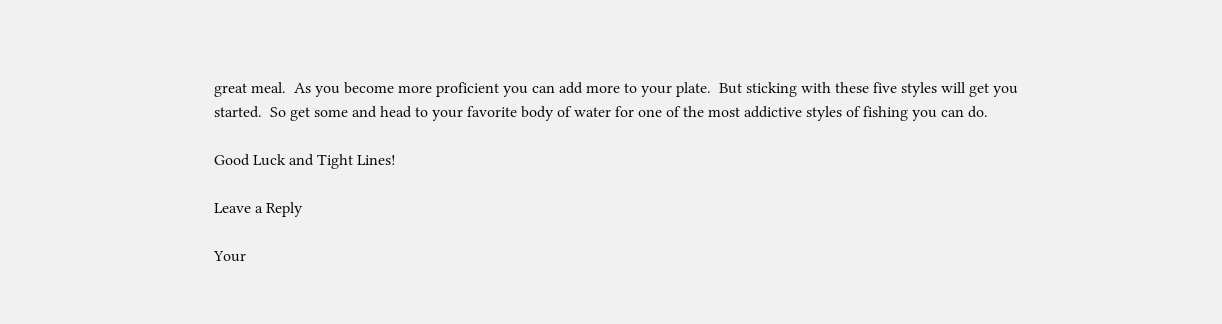great meal.  As you become more proficient you can add more to your plate.  But sticking with these five styles will get you started.  So get some and head to your favorite body of water for one of the most addictive styles of fishing you can do.

Good Luck and Tight Lines!

Leave a Reply

Your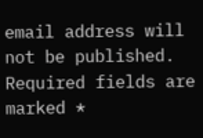email address will not be published. Required fields are marked *